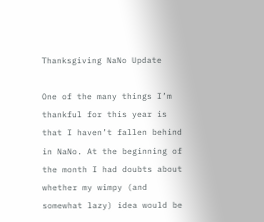Thanksgiving NaNo Update

One of the many things I’m thankful for this year is that I haven’t fallen behind in NaNo. At the beginning of the month I had doubts about whether my wimpy (and somewhat lazy) idea would be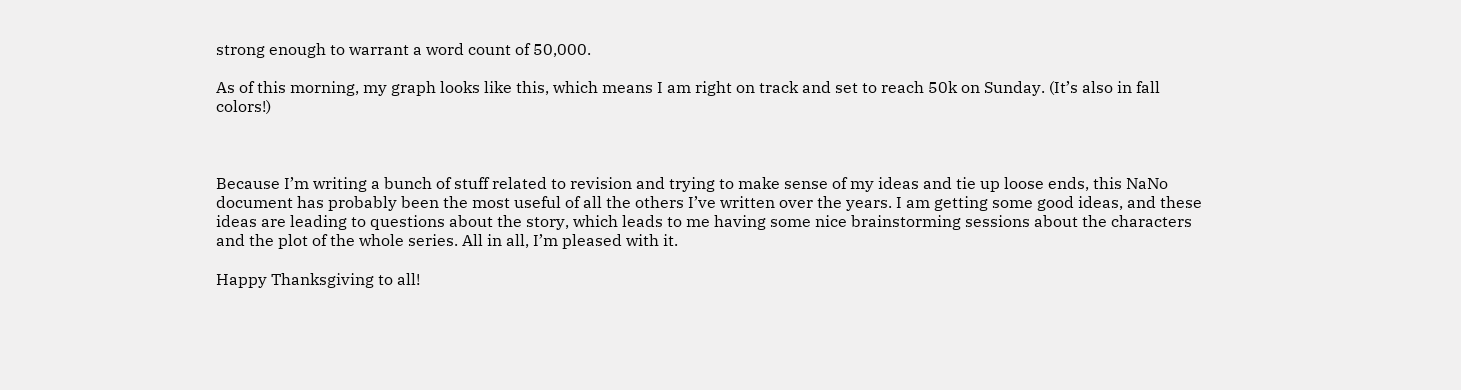strong enough to warrant a word count of 50,000.

As of this morning, my graph looks like this, which means I am right on track and set to reach 50k on Sunday. (It’s also in fall colors!)



Because I’m writing a bunch of stuff related to revision and trying to make sense of my ideas and tie up loose ends, this NaNo document has probably been the most useful of all the others I’ve written over the years. I am getting some good ideas, and these ideas are leading to questions about the story, which leads to me having some nice brainstorming sessions about the characters and the plot of the whole series. All in all, I’m pleased with it.

Happy Thanksgiving to all!